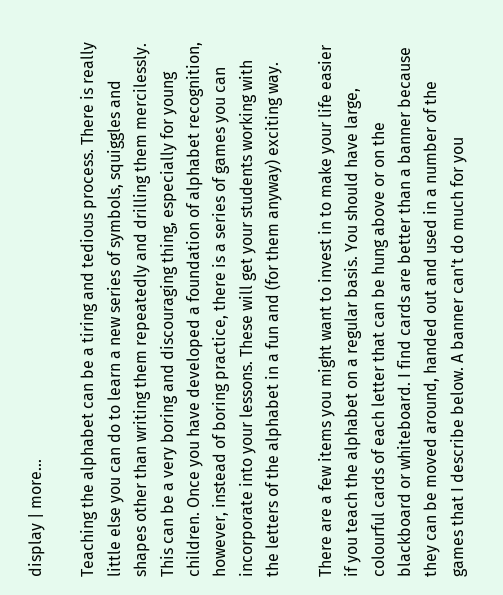display | more...

Teaching the alphabet can be a tiring and tedious process. There is really little else you can do to learn a new series of symbols, squiggles and shapes other than writing them repeatedly and drilling them mercilessly. This can be a very boring and discouraging thing, especially for young children. Once you have developed a foundation of alphabet recognition, however, instead of boring practice, there is a series of games you can incorporate into your lessons. These will get your students working with the letters of the alphabet in a fun and (for them anyway) exciting way.

There are a few items you might want to invest in to make your life easier if you teach the alphabet on a regular basis. You should have large, colourful cards of each letter that can be hung above or on the blackboard or whiteboard. I find cards are better than a banner because they can be moved around, handed out and used in a number of the games that I describe below. A banner can't do much for you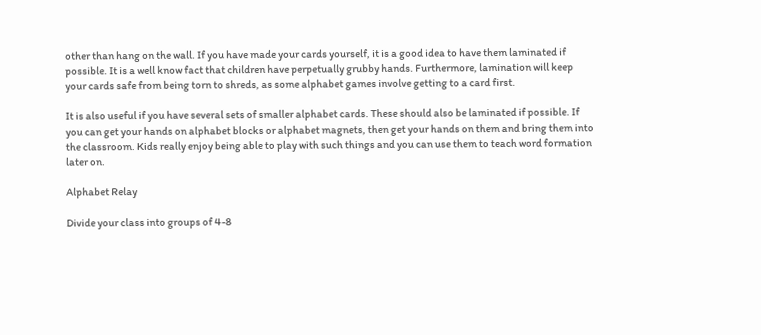other than hang on the wall. If you have made your cards yourself, it is a good idea to have them laminated if possible. It is a well know fact that children have perpetually grubby hands. Furthermore, lamination will keep your cards safe from being torn to shreds, as some alphabet games involve getting to a card first.

It is also useful if you have several sets of smaller alphabet cards. These should also be laminated if possible. If you can get your hands on alphabet blocks or alphabet magnets, then get your hands on them and bring them into the classroom. Kids really enjoy being able to play with such things and you can use them to teach word formation later on.

Alphabet Relay

Divide your class into groups of 4-8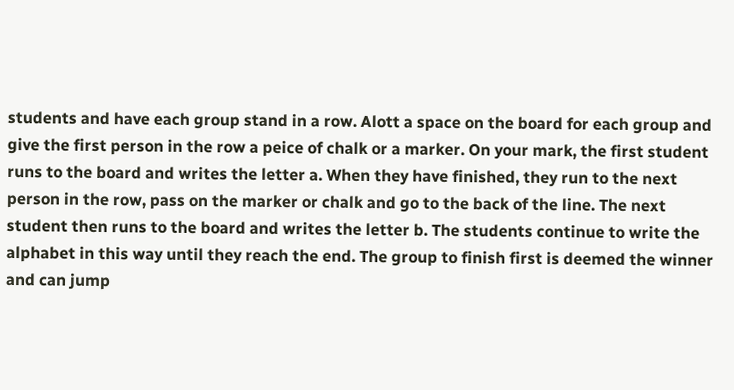students and have each group stand in a row. Alott a space on the board for each group and give the first person in the row a peice of chalk or a marker. On your mark, the first student runs to the board and writes the letter a. When they have finished, they run to the next person in the row, pass on the marker or chalk and go to the back of the line. The next student then runs to the board and writes the letter b. The students continue to write the alphabet in this way until they reach the end. The group to finish first is deemed the winner and can jump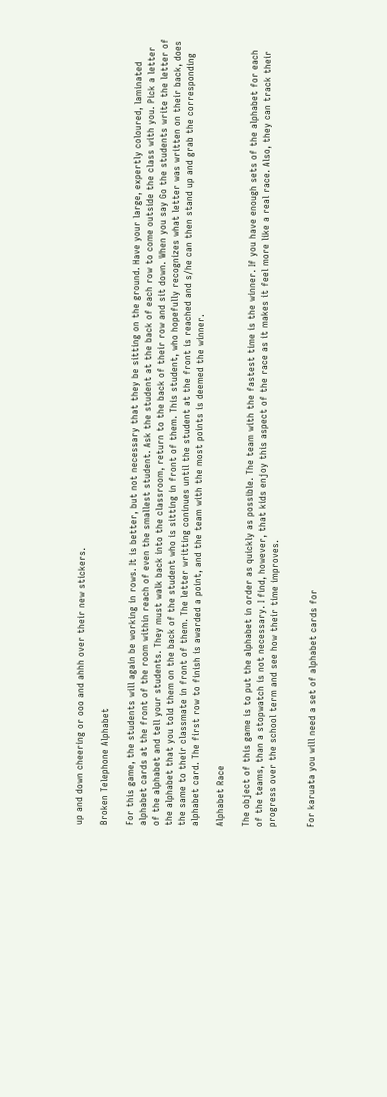up and down cheering or ooo and ahhh over their new stickers.

Broken Telephone Alphabet

For this game, the students will again be working in rows. It is better, but not necessary that they be sitting on the ground. Have your large, expertly coloured, laminated alphabet cards at the front of the room within reach of even the smallest student. Ask the student at the back of each row to come outside the class with you. Pick a letter of the alphabet and tell your students. They must walk back into the classroom, return to the back of their row and sit down. When you say Go the students write the letter of the alphabet that you told them on the back of the student who is sitting in front of them. This student, who hopefully recognizes what letter was written on their back, does the same to their classmate in front of them. The letter writting coninues until the student at the front is reached and s/he can then stand up and grab the corresponding alphabet card. The first row to finish is awarded a point, and the team with the most points is deemed the winner.

Alphabet Race

The object of this game is to put the alphabet in order as quickly as possible. The team with the fastest time is the winner. If you have enough sets of the alphabet for each of the teams, than a stopwatch is not necessary. I find, however, that kids enjoy this aspect of the race as it makes it feel more like a real race. Also, they can track their progress over the school term and see how their time improves.


For karuata you will need a set of alphabet cards for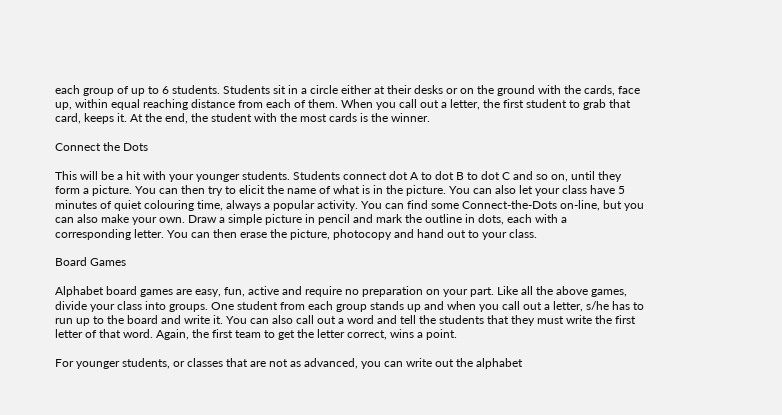each group of up to 6 students. Students sit in a circle either at their desks or on the ground with the cards, face up, within equal reaching distance from each of them. When you call out a letter, the first student to grab that card, keeps it. At the end, the student with the most cards is the winner.

Connect the Dots

This will be a hit with your younger students. Students connect dot A to dot B to dot C and so on, until they form a picture. You can then try to elicit the name of what is in the picture. You can also let your class have 5 minutes of quiet colouring time, always a popular activity. You can find some Connect-the-Dots on-line, but you can also make your own. Draw a simple picture in pencil and mark the outline in dots, each with a corresponding letter. You can then erase the picture, photocopy and hand out to your class.

Board Games

Alphabet board games are easy, fun, active and require no preparation on your part. Like all the above games, divide your class into groups. One student from each group stands up and when you call out a letter, s/he has to run up to the board and write it. You can also call out a word and tell the students that they must write the first letter of that word. Again, the first team to get the letter correct, wins a point.

For younger students, or classes that are not as advanced, you can write out the alphabet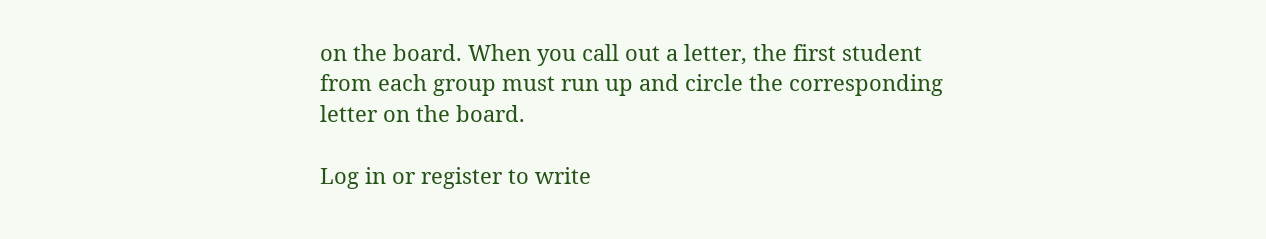on the board. When you call out a letter, the first student from each group must run up and circle the corresponding letter on the board.

Log in or register to write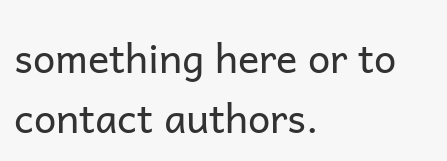something here or to contact authors.